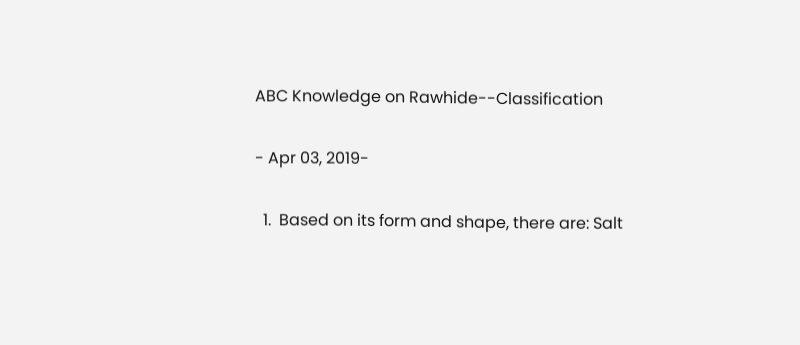ABC Knowledge on Rawhide--Classification

- Apr 03, 2019-

  1.  Based on its form and shape, there are: Salt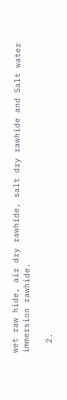wet raw hide, air dry rawhide, salt dry rawhide and Salt water immersion rawhide.

  2.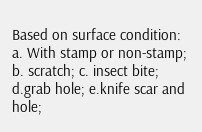Based on surface condition: a. With stamp or non-stamp; b. scratch; c. insect bite; d.grab hole; e.knife scar and hole;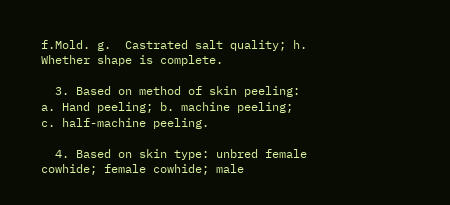f.Mold. g.  Castrated salt quality; h. Whether shape is complete.

  3. Based on method of skin peeling: a. Hand peeling; b. machine peeling; c. half-machine peeling.

  4. Based on skin type: unbred female cowhide; female cowhide; male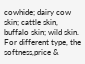cowhide; dairy cow skin; cattle skin, buffalo skin; wild skin.  For different type, the softness,price &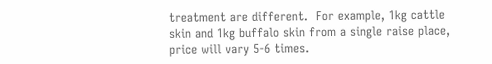treatment are different.  For example, 1kg cattle skin and 1kg buffalo skin from a single raise place, price will vary 5-6 times.